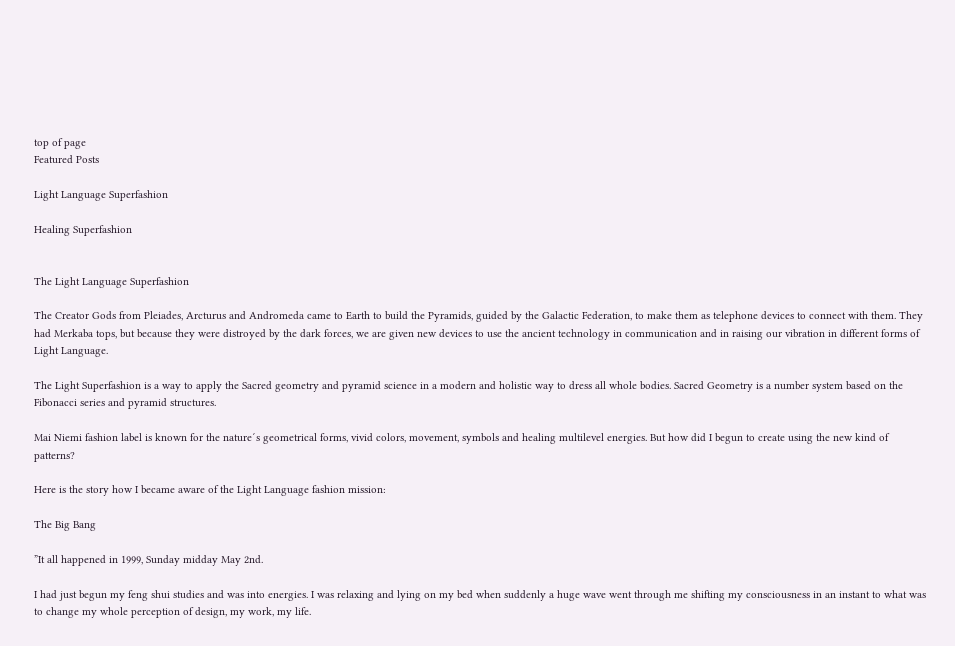top of page
Featured Posts

Light Language Superfashion

Healing Superfashion


The Light Language Superfashion

The Creator Gods from Pleiades, Arcturus and Andromeda came to Earth to build the Pyramids, guided by the Galactic Federation, to make them as telephone devices to connect with them. They had Merkaba tops, but because they were distroyed by the dark forces, we are given new devices to use the ancient technology in communication and in raising our vibration in different forms of Light Language.

The Light Superfashion is a way to apply the Sacred geometry and pyramid science in a modern and holistic way to dress all whole bodies. Sacred Geometry is a number system based on the Fibonacci series and pyramid structures.

Mai Niemi fashion label is known for the nature´s geometrical forms, vivid colors, movement, symbols and healing multilevel energies. But how did I begun to create using the new kind of patterns?

Here is the story how I became aware of the Light Language fashion mission:

The Big Bang

”It all happened in 1999, Sunday midday May 2nd.

I had just begun my feng shui studies and was into energies. I was relaxing and lying on my bed when suddenly a huge wave went through me shifting my consciousness in an instant to what was to change my whole perception of design, my work, my life.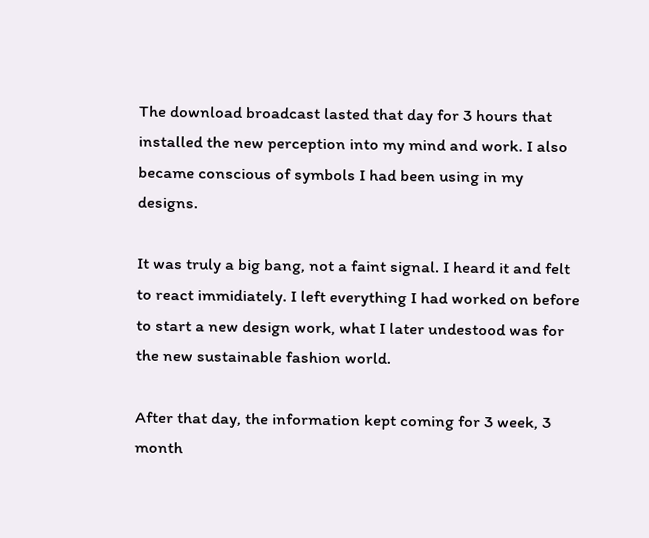The download broadcast lasted that day for 3 hours that installed the new perception into my mind and work. I also became conscious of symbols I had been using in my designs.

It was truly a big bang, not a faint signal. I heard it and felt to react immidiately. I left everything I had worked on before to start a new design work, what I later undestood was for the new sustainable fashion world.

After that day, the information kept coming for 3 week, 3 month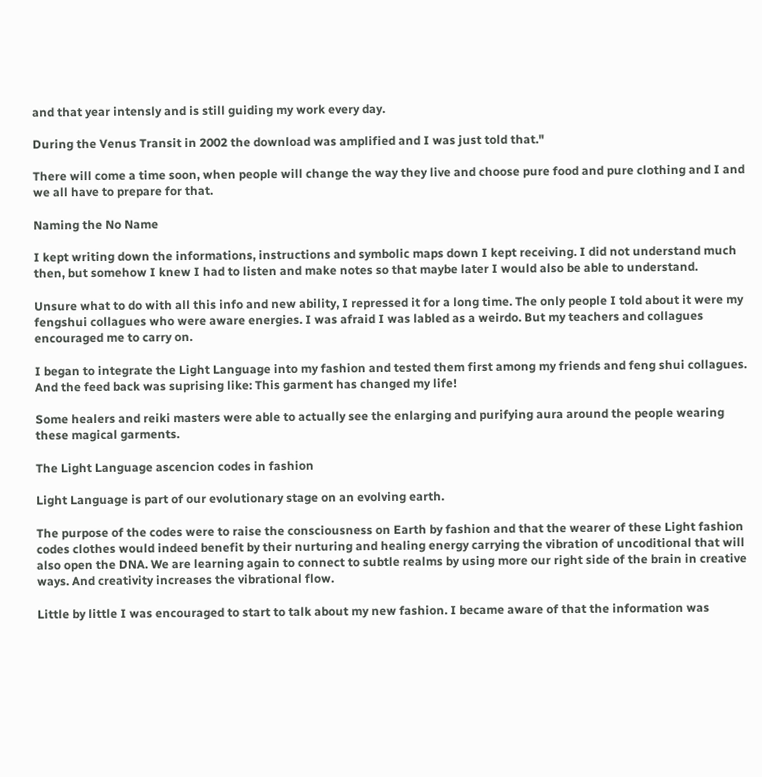and that year intensly and is still guiding my work every day.

During the Venus Transit in 2002 the download was amplified and I was just told that."

There will come a time soon, when people will change the way they live and choose pure food and pure clothing and I and we all have to prepare for that.

Naming the No Name

I kept writing down the informations, instructions and symbolic maps down I kept receiving. I did not understand much then, but somehow I knew I had to listen and make notes so that maybe later I would also be able to understand.

Unsure what to do with all this info and new ability, I repressed it for a long time. The only people I told about it were my fengshui collagues who were aware energies. I was afraid I was labled as a weirdo. But my teachers and collagues encouraged me to carry on.

I began to integrate the Light Language into my fashion and tested them first among my friends and feng shui collagues. And the feed back was suprising like: This garment has changed my life!

Some healers and reiki masters were able to actually see the enlarging and purifying aura around the people wearing these magical garments.

The Light Language ascencion codes in fashion

Light Language is part of our evolutionary stage on an evolving earth.

The purpose of the codes were to raise the consciousness on Earth by fashion and that the wearer of these Light fashion codes clothes would indeed benefit by their nurturing and healing energy carrying the vibration of uncoditional that will also open the DNA. We are learning again to connect to subtle realms by using more our right side of the brain in creative ways. And creativity increases the vibrational flow.

Little by little I was encouraged to start to talk about my new fashion. I became aware of that the information was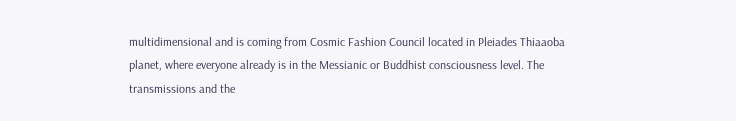multidimensional and is coming from Cosmic Fashion Council located in Pleiades Thiaaoba planet, where everyone already is in the Messianic or Buddhist consciousness level. The transmissions and the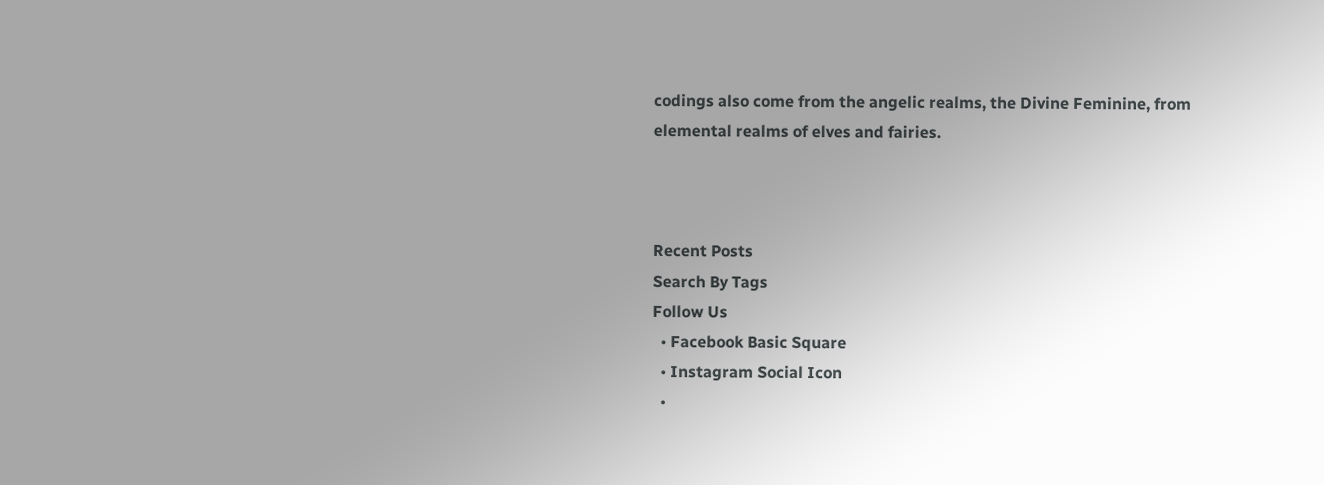codings also come from the angelic realms, the Divine Feminine, from elemental realms of elves and fairies.



Recent Posts
Search By Tags
Follow Us
  • Facebook Basic Square
  • Instagram Social Icon
  •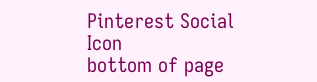Pinterest Social Icon
bottom of page